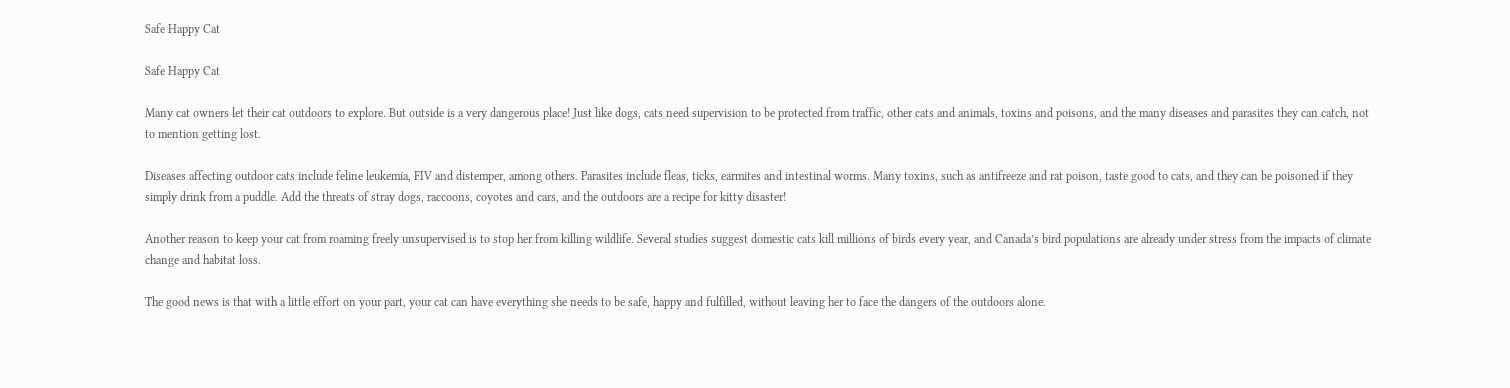Safe Happy Cat

Safe Happy Cat

Many cat owners let their cat outdoors to explore. But outside is a very dangerous place! Just like dogs, cats need supervision to be protected from traffic, other cats and animals, toxins and poisons, and the many diseases and parasites they can catch, not to mention getting lost.

Diseases affecting outdoor cats include feline leukemia, FIV and distemper, among others. Parasites include fleas, ticks, earmites and intestinal worms. Many toxins, such as antifreeze and rat poison, taste good to cats, and they can be poisoned if they simply drink from a puddle. Add the threats of stray dogs, raccoons, coyotes and cars, and the outdoors are a recipe for kitty disaster!

Another reason to keep your cat from roaming freely unsupervised is to stop her from killing wildlife. Several studies suggest domestic cats kill millions of birds every year, and Canada’s bird populations are already under stress from the impacts of climate change and habitat loss.

The good news is that with a little effort on your part, your cat can have everything she needs to be safe, happy and fulfilled, without leaving her to face the dangers of the outdoors alone.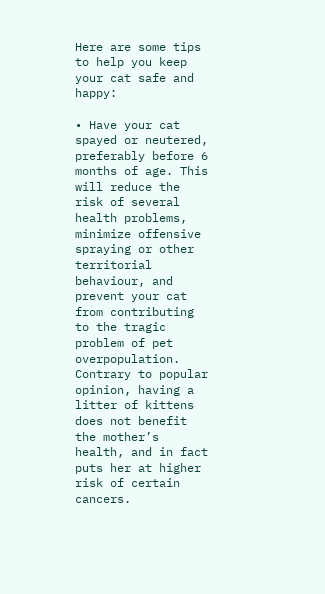Here are some tips to help you keep your cat safe and happy:

• Have your cat spayed or neutered, preferably before 6 months of age. This will reduce the risk of several health problems, minimize offensive spraying or other territorial behaviour, and prevent your cat from contributing to the tragic problem of pet overpopulation. Contrary to popular opinion, having a litter of kittens does not benefit the mother’s health, and in fact puts her at higher risk of certain cancers.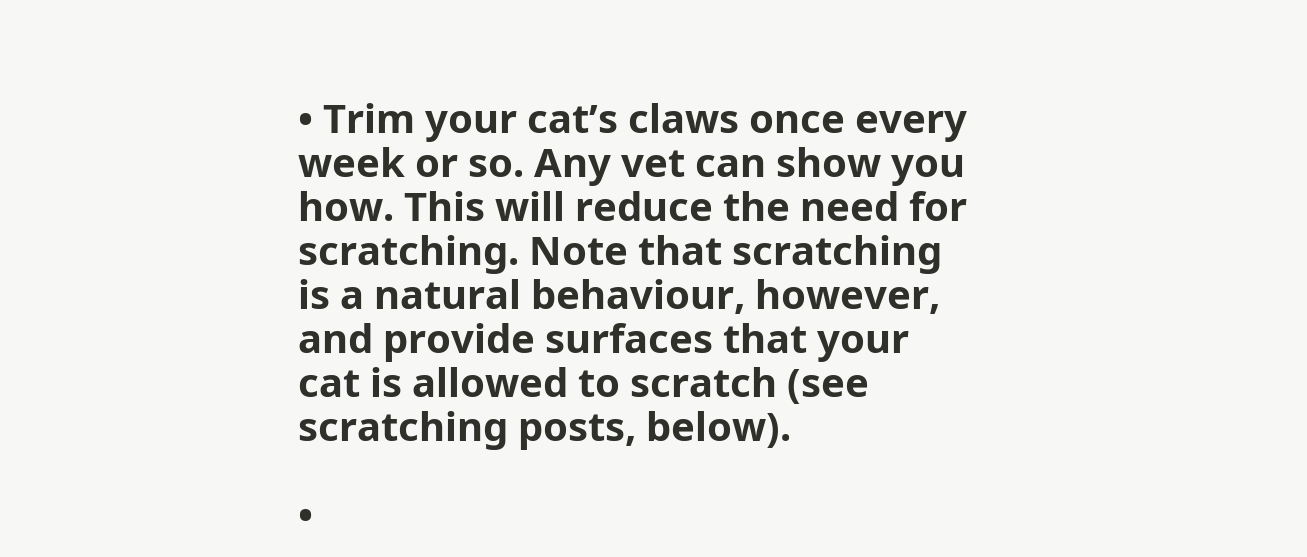• Trim your cat’s claws once every week or so. Any vet can show you how. This will reduce the need for scratching. Note that scratching is a natural behaviour, however, and provide surfaces that your cat is allowed to scratch (see scratching posts, below).

•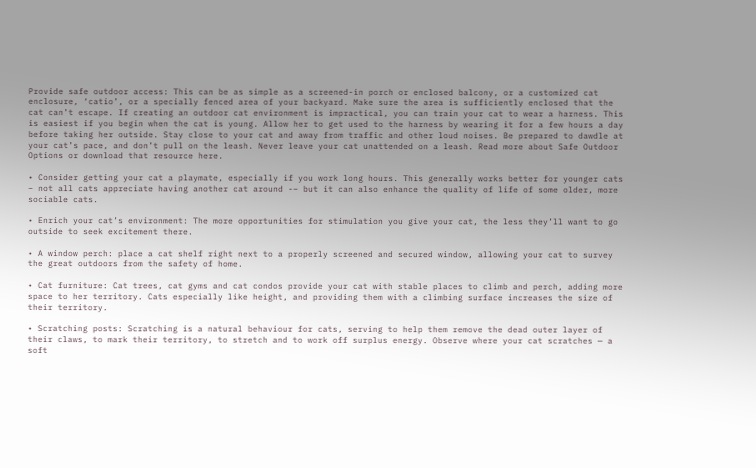Provide safe outdoor access: This can be as simple as a screened-in porch or enclosed balcony, or a customized cat enclosure, ‘catio’, or a specially fenced area of your backyard. Make sure the area is sufficiently enclosed that the cat can’t escape. If creating an outdoor cat environment is impractical, you can train your cat to wear a harness. This is easiest if you begin when the cat is young. Allow her to get used to the harness by wearing it for a few hours a day before taking her outside. Stay close to your cat and away from traffic and other loud noises. Be prepared to dawdle at your cat’s pace, and don’t pull on the leash. Never leave your cat unattended on a leash. Read more about Safe Outdoor Options or download that resource here.

• Consider getting your cat a playmate, especially if you work long hours. This generally works better for younger cats – not all cats appreciate having another cat around -– but it can also enhance the quality of life of some older, more sociable cats.

• Enrich your cat’s environment: The more opportunities for stimulation you give your cat, the less they’ll want to go outside to seek excitement there.

• A window perch: place a cat shelf right next to a properly screened and secured window, allowing your cat to survey the great outdoors from the safety of home.

• Cat furniture: Cat trees, cat gyms and cat condos provide your cat with stable places to climb and perch, adding more space to her territory. Cats especially like height, and providing them with a climbing surface increases the size of their territory.

• Scratching posts: Scratching is a natural behaviour for cats, serving to help them remove the dead outer layer of their claws, to mark their territory, to stretch and to work off surplus energy. Observe where your cat scratches — a soft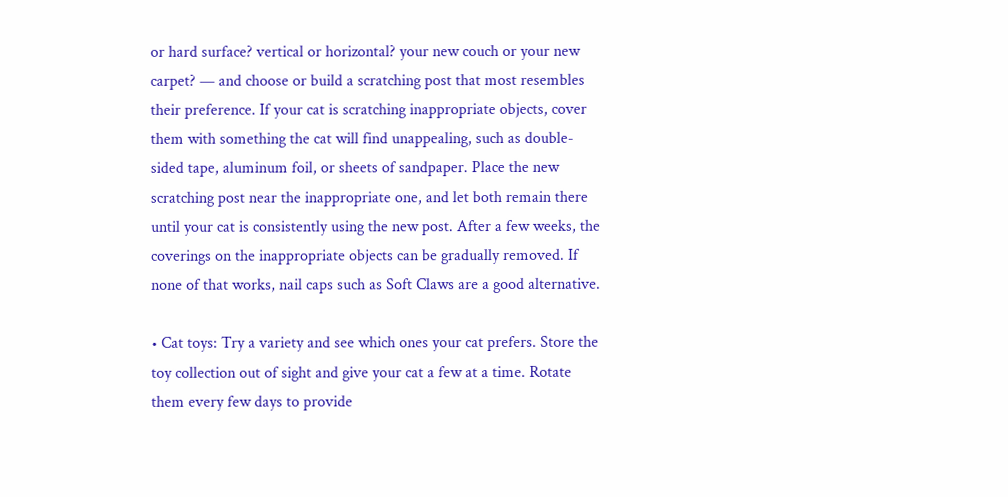or hard surface? vertical or horizontal? your new couch or your new carpet? — and choose or build a scratching post that most resembles their preference. If your cat is scratching inappropriate objects, cover them with something the cat will find unappealing, such as double-sided tape, aluminum foil, or sheets of sandpaper. Place the new scratching post near the inappropriate one, and let both remain there until your cat is consistently using the new post. After a few weeks, the coverings on the inappropriate objects can be gradually removed. If none of that works, nail caps such as Soft Claws are a good alternative.

• Cat toys: Try a variety and see which ones your cat prefers. Store the toy collection out of sight and give your cat a few at a time. Rotate them every few days to provide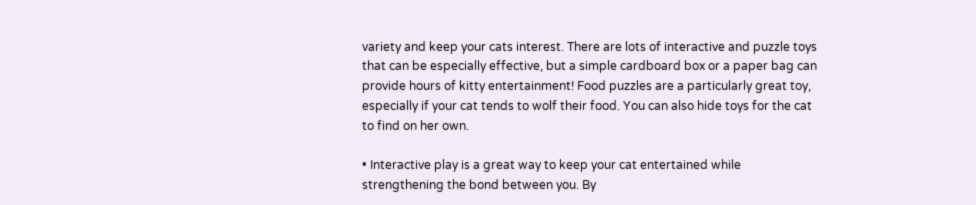variety and keep your cats interest. There are lots of interactive and puzzle toys that can be especially effective, but a simple cardboard box or a paper bag can provide hours of kitty entertainment! Food puzzles are a particularly great toy, especially if your cat tends to wolf their food. You can also hide toys for the cat to find on her own.

• Interactive play is a great way to keep your cat entertained while strengthening the bond between you. By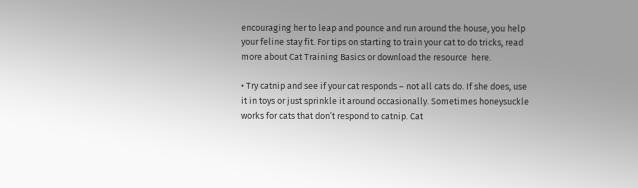encouraging her to leap and pounce and run around the house, you help your feline stay fit. For tips on starting to train your cat to do tricks, read more about Cat Training Basics or download the resource  here.

• Try catnip and see if your cat responds – not all cats do. If she does, use it in toys or just sprinkle it around occasionally. Sometimes honeysuckle works for cats that don’t respond to catnip. Cat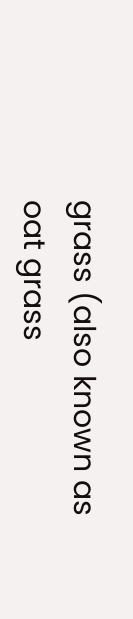grass (also known as oat grass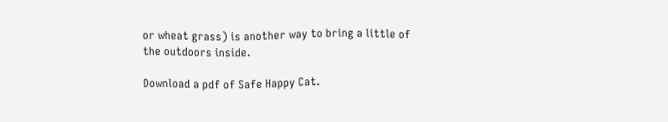or wheat grass) is another way to bring a little of the outdoors inside.

Download a pdf of Safe Happy Cat.